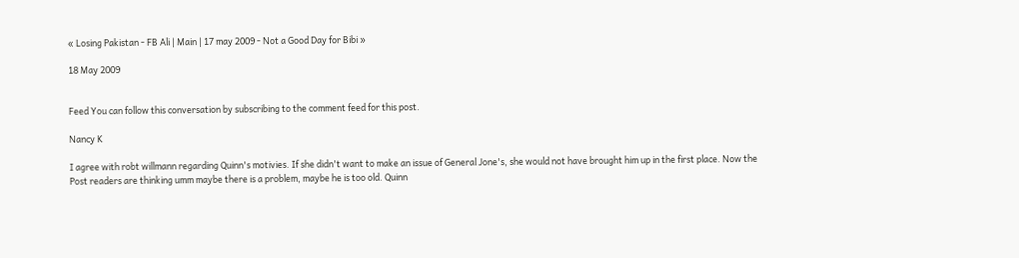« Losing Pakistan - FB Ali | Main | 17 may 2009 - Not a Good Day for Bibi »

18 May 2009


Feed You can follow this conversation by subscribing to the comment feed for this post.

Nancy K

I agree with robt willmann regarding Quinn's motivies. If she didn't want to make an issue of General Jone's, she would not have brought him up in the first place. Now the Post readers are thinking umm maybe there is a problem, maybe he is too old. Quinn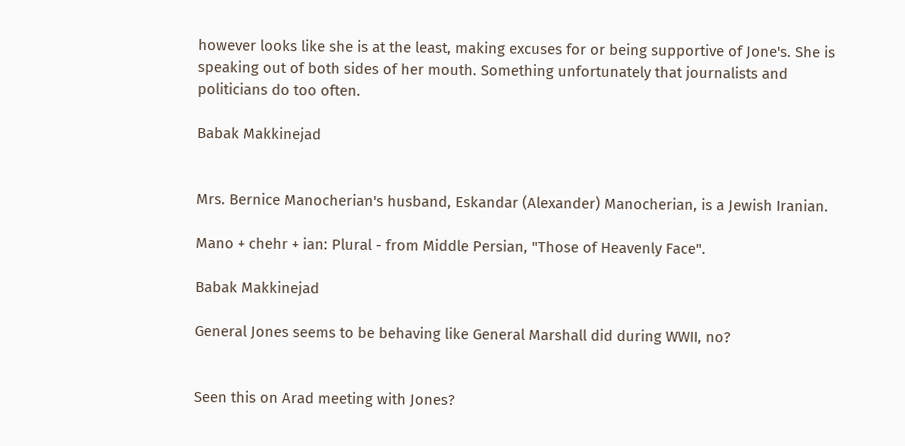however looks like she is at the least, making excuses for or being supportive of Jone's. She is speaking out of both sides of her mouth. Something unfortunately that journalists and politicians do too often.

Babak Makkinejad


Mrs. Bernice Manocherian's husband, Eskandar (Alexander) Manocherian, is a Jewish Iranian.

Mano + chehr + ian: Plural - from Middle Persian, "Those of Heavenly Face".

Babak Makkinejad

General Jones seems to be behaving like General Marshall did during WWII, no?


Seen this on Arad meeting with Jones?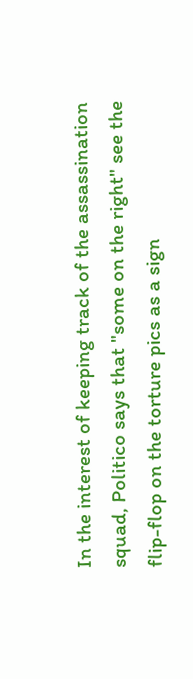In the interest of keeping track of the assassination squad, Politico says that "some on the right" see the flip-flop on the torture pics as a sign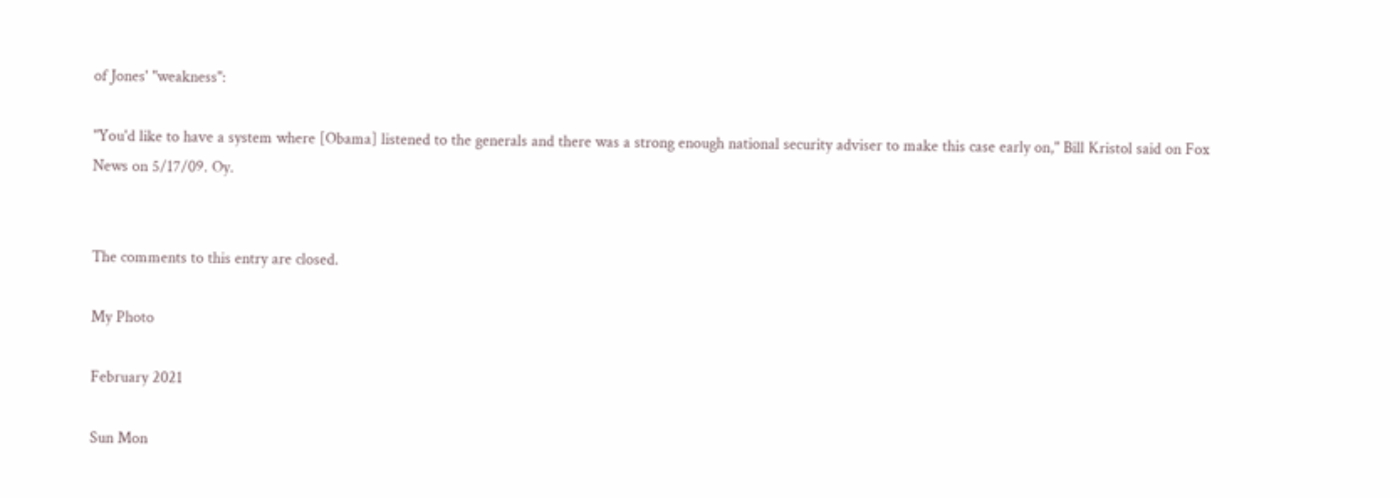of Jones' "weakness":

"You'd like to have a system where [Obama] listened to the generals and there was a strong enough national security adviser to make this case early on," Bill Kristol said on Fox News on 5/17/09. Oy.


The comments to this entry are closed.

My Photo

February 2021

Sun Mon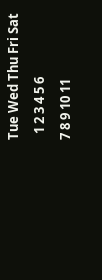Tue Wed Thu Fri Sat
  1 2 3 4 5 6
7 8 9 10 11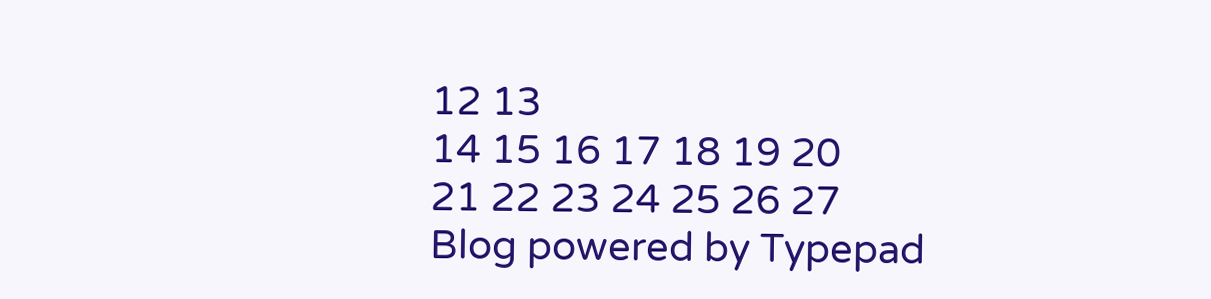12 13
14 15 16 17 18 19 20
21 22 23 24 25 26 27
Blog powered by Typepad